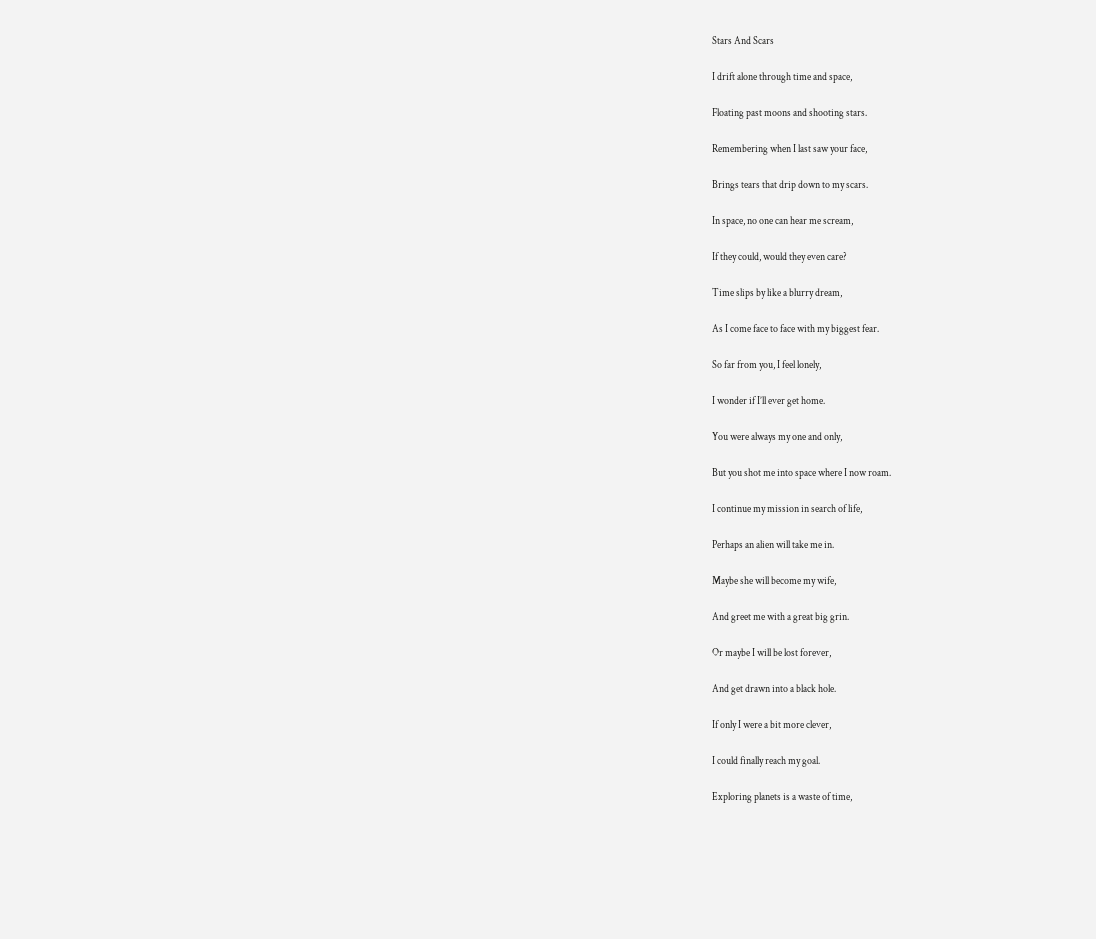Stars And Scars

I drift alone through time and space,

Floating past moons and shooting stars.

Remembering when I last saw your face,

Brings tears that drip down to my scars.

In space, no one can hear me scream,

If they could, would they even care?

Time slips by like a blurry dream,

As I come face to face with my biggest fear.

So far from you, I feel lonely,

I wonder if I’ll ever get home.

You were always my one and only,

But you shot me into space where I now roam.

I continue my mission in search of life,

Perhaps an alien will take me in.

Maybe she will become my wife,

And greet me with a great big grin.

Or maybe I will be lost forever,

And get drawn into a black hole.

If only I were a bit more clever,

I could finally reach my goal.

Exploring planets is a waste of time,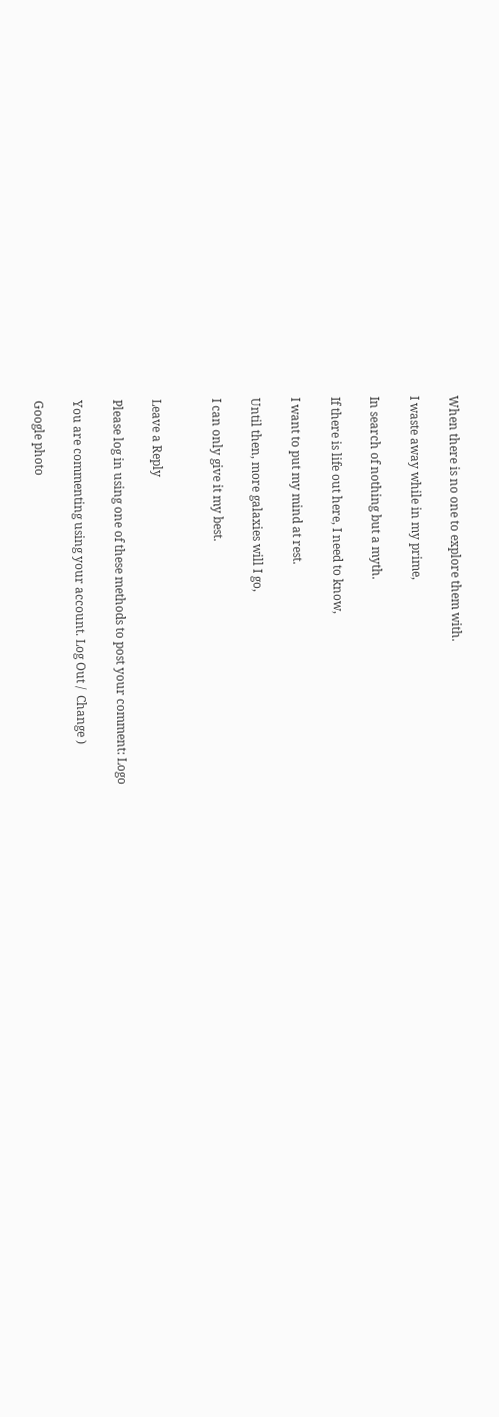When there is no one to explore them with.

I waste away while in my prime,

In search of nothing but a myth.

If there is life out here, I need to know,

I want to put my mind at rest.

Until then, more galaxies will I go,

I can only give it my best.


Leave a Reply

Please log in using one of these methods to post your comment: Logo

You are commenting using your account. Log Out /  Change )

Google photo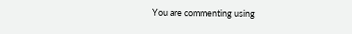You are commenting using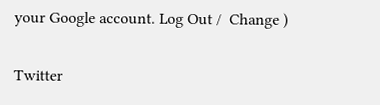your Google account. Log Out /  Change )

Twitter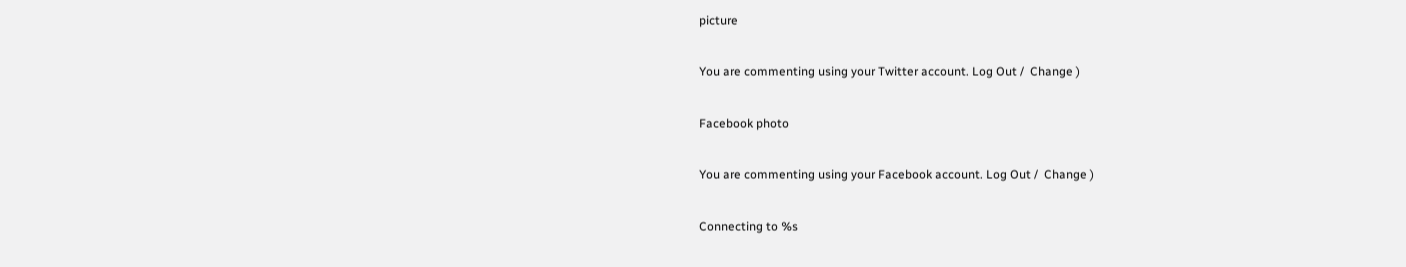picture

You are commenting using your Twitter account. Log Out /  Change )

Facebook photo

You are commenting using your Facebook account. Log Out /  Change )

Connecting to %s